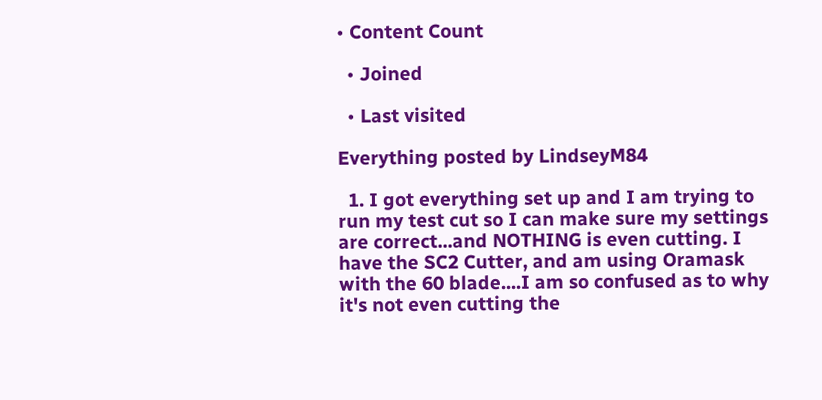• Content Count

  • Joined

  • Last visited

Everything posted by LindseyM84

  1. I got everything set up and I am trying to run my test cut so I can make sure my settings are correct...and NOTHING is even cutting. I have the SC2 Cutter, and am using Oramask with the 60 blade....I am so confused as to why it's not even cutting the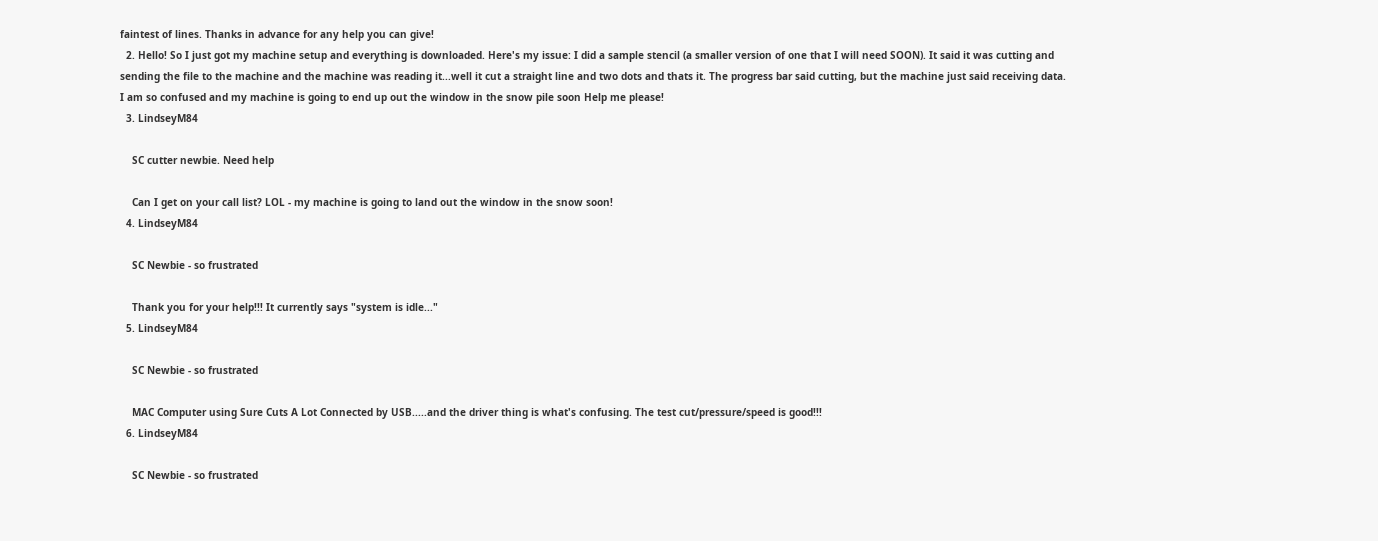faintest of lines. Thanks in advance for any help you can give!
  2. Hello! So I just got my machine setup and everything is downloaded. Here's my issue: I did a sample stencil (a smaller version of one that I will need SOON). It said it was cutting and sending the file to the machine and the machine was reading it...well it cut a straight line and two dots and thats it. The progress bar said cutting, but the machine just said receiving data. I am so confused and my machine is going to end up out the window in the snow pile soon Help me please!
  3. LindseyM84

    SC cutter newbie. Need help

    Can I get on your call list? LOL - my machine is going to land out the window in the snow soon!
  4. LindseyM84

    SC Newbie - so frustrated

    Thank you for your help!!! It currently says "system is idle..."
  5. LindseyM84

    SC Newbie - so frustrated

    MAC Computer using Sure Cuts A Lot Connected by USB.....and the driver thing is what's confusing. The test cut/pressure/speed is good!!!
  6. LindseyM84

    SC Newbie - so frustrated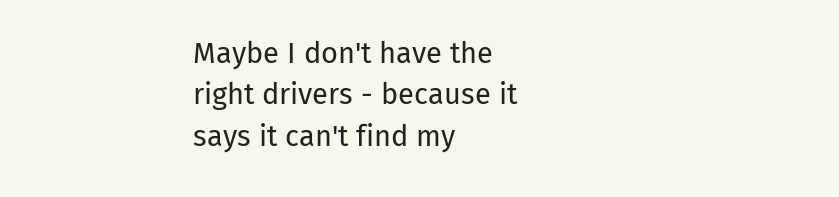Maybe I don't have the right drivers - because it says it can't find my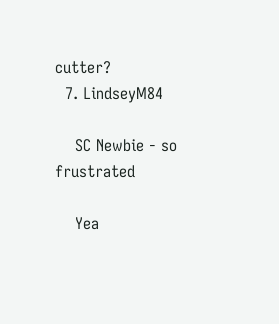cutter?
  7. LindseyM84

    SC Newbie - so frustrated

    Yea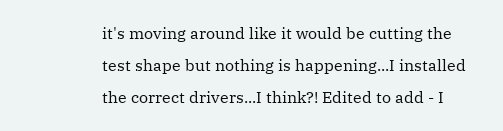it's moving around like it would be cutting the test shape but nothing is happening...I installed the correct drivers...I think?! Edited to add - I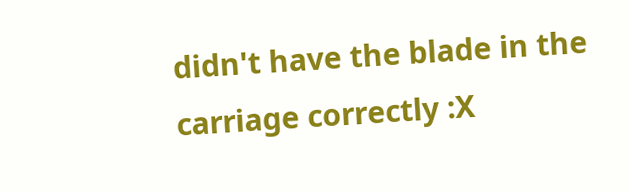didn't have the blade in the carriage correctly :X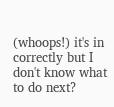(whoops!) it's in correctly but I don't know what to do next?